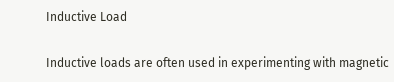Inductive Load

Inductive loads are often used in experimenting with magnetic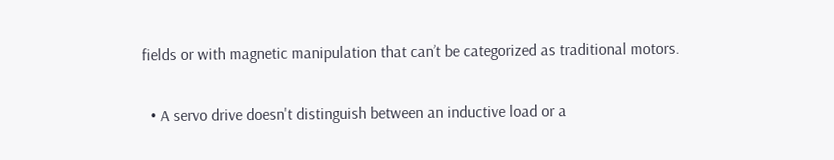fields or with magnetic manipulation that can’t be categorized as traditional motors.

  • A servo drive doesn't distinguish between an inductive load or a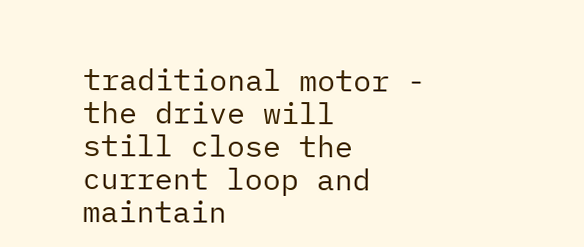traditional motor - the drive will still close the current loop and maintain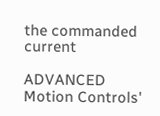the commanded current

ADVANCED Motion Controls'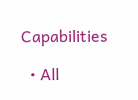Capabilities

  • All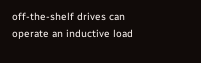off-the-shelf drives can operate an inductive load